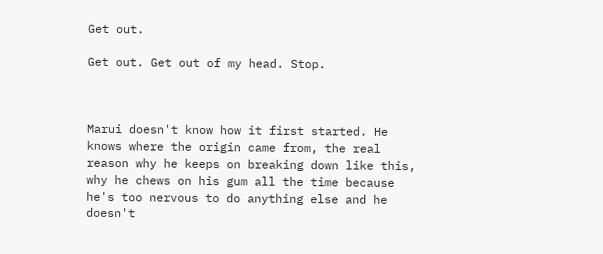Get out.

Get out. Get out of my head. Stop.



Marui doesn't know how it first started. He knows where the origin came from, the real reason why he keeps on breaking down like this, why he chews on his gum all the time because he's too nervous to do anything else and he doesn't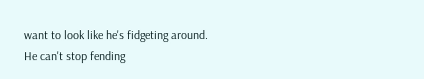want to look like he's fidgeting around. He can't stop fending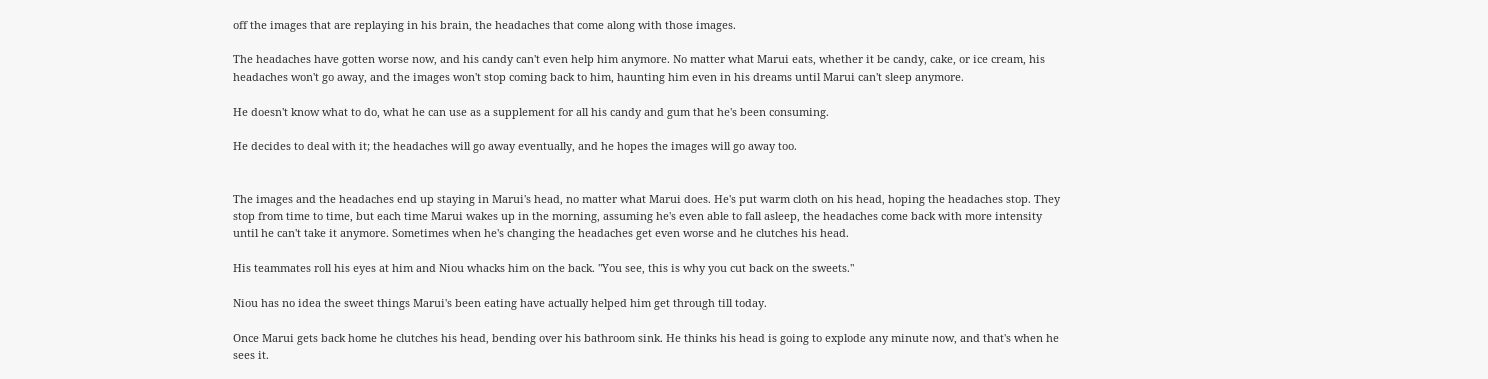off the images that are replaying in his brain, the headaches that come along with those images.

The headaches have gotten worse now, and his candy can't even help him anymore. No matter what Marui eats, whether it be candy, cake, or ice cream, his headaches won't go away, and the images won't stop coming back to him, haunting him even in his dreams until Marui can't sleep anymore.

He doesn't know what to do, what he can use as a supplement for all his candy and gum that he's been consuming.

He decides to deal with it; the headaches will go away eventually, and he hopes the images will go away too.


The images and the headaches end up staying in Marui's head, no matter what Marui does. He's put warm cloth on his head, hoping the headaches stop. They stop from time to time, but each time Marui wakes up in the morning, assuming he's even able to fall asleep, the headaches come back with more intensity until he can't take it anymore. Sometimes when he's changing the headaches get even worse and he clutches his head.

His teammates roll his eyes at him and Niou whacks him on the back. "You see, this is why you cut back on the sweets."

Niou has no idea the sweet things Marui's been eating have actually helped him get through till today.

Once Marui gets back home he clutches his head, bending over his bathroom sink. He thinks his head is going to explode any minute now, and that's when he sees it.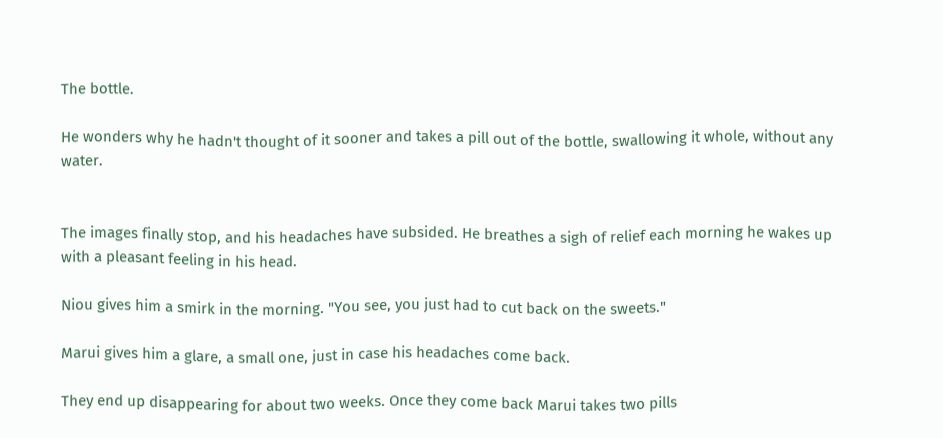The bottle.

He wonders why he hadn't thought of it sooner and takes a pill out of the bottle, swallowing it whole, without any water.


The images finally stop, and his headaches have subsided. He breathes a sigh of relief each morning he wakes up with a pleasant feeling in his head.

Niou gives him a smirk in the morning. "You see, you just had to cut back on the sweets."

Marui gives him a glare, a small one, just in case his headaches come back.

They end up disappearing for about two weeks. Once they come back Marui takes two pills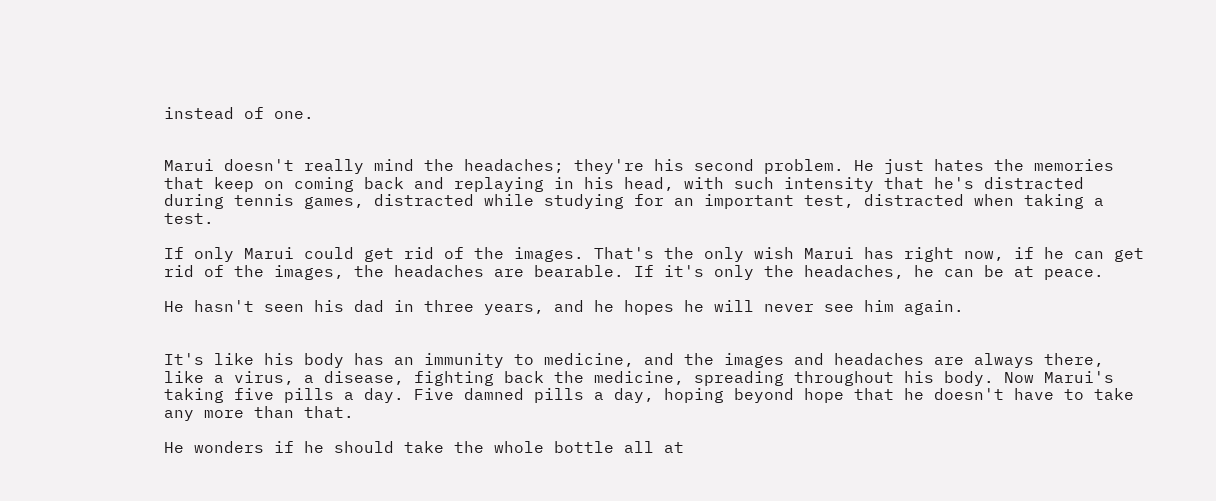instead of one.


Marui doesn't really mind the headaches; they're his second problem. He just hates the memories that keep on coming back and replaying in his head, with such intensity that he's distracted during tennis games, distracted while studying for an important test, distracted when taking a test.

If only Marui could get rid of the images. That's the only wish Marui has right now, if he can get rid of the images, the headaches are bearable. If it's only the headaches, he can be at peace.

He hasn't seen his dad in three years, and he hopes he will never see him again.


It's like his body has an immunity to medicine, and the images and headaches are always there, like a virus, a disease, fighting back the medicine, spreading throughout his body. Now Marui's taking five pills a day. Five damned pills a day, hoping beyond hope that he doesn't have to take any more than that.

He wonders if he should take the whole bottle all at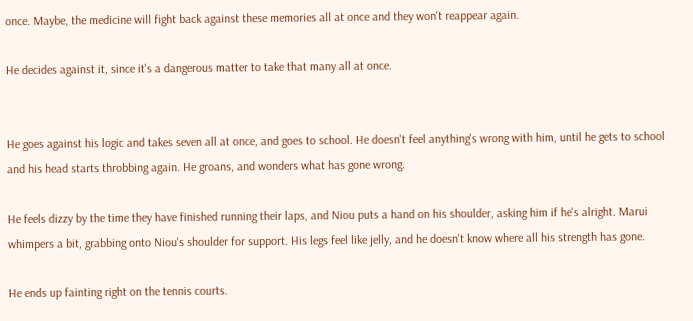once. Maybe, the medicine will fight back against these memories all at once and they won't reappear again.

He decides against it, since it's a dangerous matter to take that many all at once.


He goes against his logic and takes seven all at once, and goes to school. He doesn't feel anything's wrong with him, until he gets to school and his head starts throbbing again. He groans, and wonders what has gone wrong.

He feels dizzy by the time they have finished running their laps, and Niou puts a hand on his shoulder, asking him if he's alright. Marui whimpers a bit, grabbing onto Niou's shoulder for support. His legs feel like jelly, and he doesn't know where all his strength has gone.

He ends up fainting right on the tennis courts.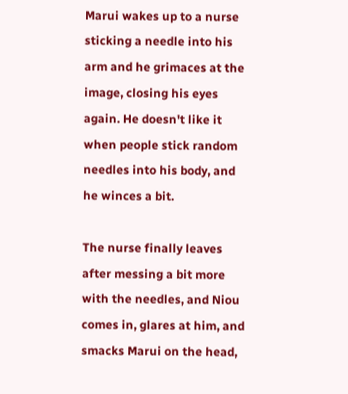Marui wakes up to a nurse sticking a needle into his arm and he grimaces at the image, closing his eyes again. He doesn't like it when people stick random needles into his body, and he winces a bit.

The nurse finally leaves after messing a bit more with the needles, and Niou comes in, glares at him, and smacks Marui on the head,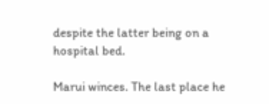despite the latter being on a hospital bed.

Marui winces. The last place he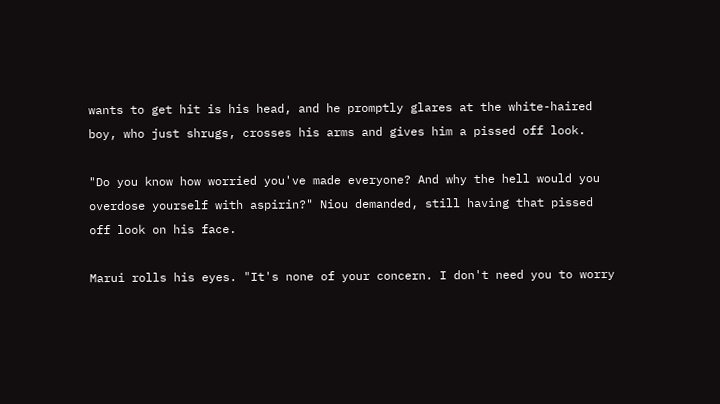wants to get hit is his head, and he promptly glares at the white-haired boy, who just shrugs, crosses his arms and gives him a pissed off look.

"Do you know how worried you've made everyone? And why the hell would you overdose yourself with aspirin?" Niou demanded, still having that pissed off look on his face.

Marui rolls his eyes. "It's none of your concern. I don't need you to worry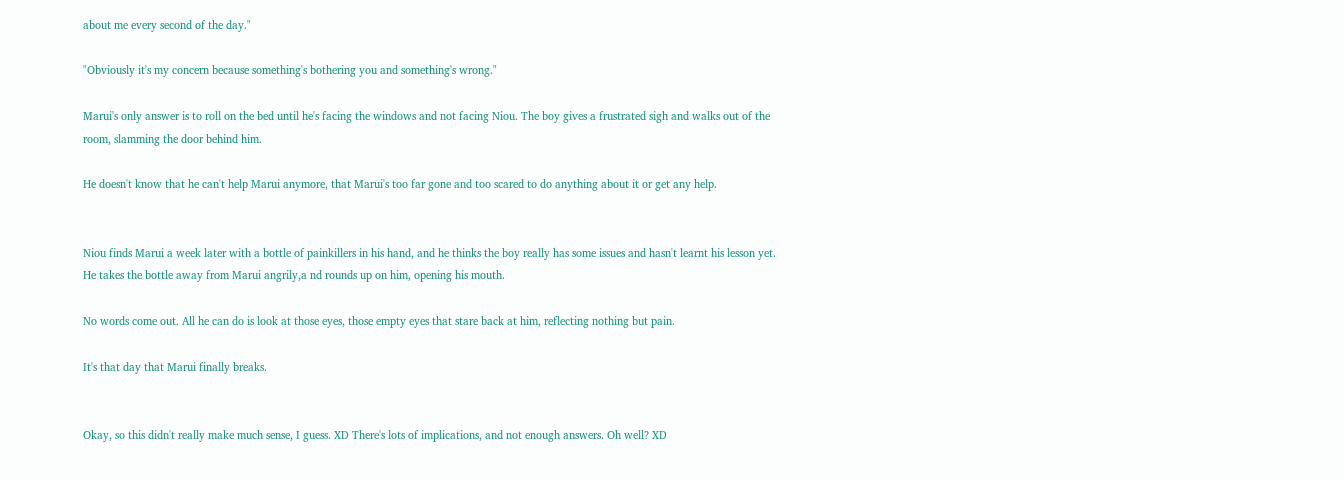about me every second of the day."

"Obviously it's my concern because something's bothering you and something's wrong."

Marui's only answer is to roll on the bed until he's facing the windows and not facing Niou. The boy gives a frustrated sigh and walks out of the room, slamming the door behind him.

He doesn't know that he can't help Marui anymore, that Marui's too far gone and too scared to do anything about it or get any help.


Niou finds Marui a week later with a bottle of painkillers in his hand, and he thinks the boy really has some issues and hasn't learnt his lesson yet. He takes the bottle away from Marui angrily,a nd rounds up on him, opening his mouth.

No words come out. All he can do is look at those eyes, those empty eyes that stare back at him, reflecting nothing but pain.

It's that day that Marui finally breaks.


Okay, so this didn't really make much sense, I guess. XD There's lots of implications, and not enough answers. Oh well? XD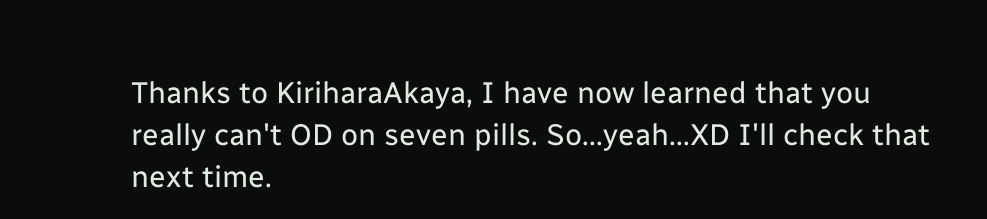Thanks to KiriharaAkaya, I have now learned that you really can't OD on seven pills. So...yeah...XD I'll check that next time.